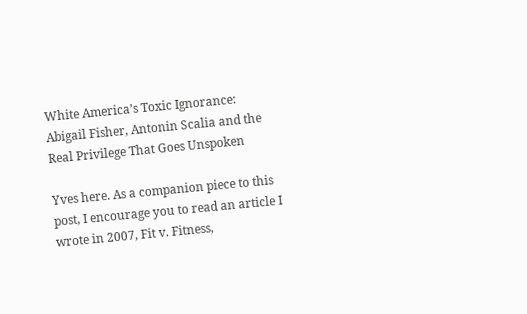White America’s Toxic Ignorance: Abigail Fisher, Antonin Scalia and the Real Privilege That Goes Unspoken

Yves here. As a companion piece to this post, I encourage you to read an article I wrote in 2007, Fit v. Fitness,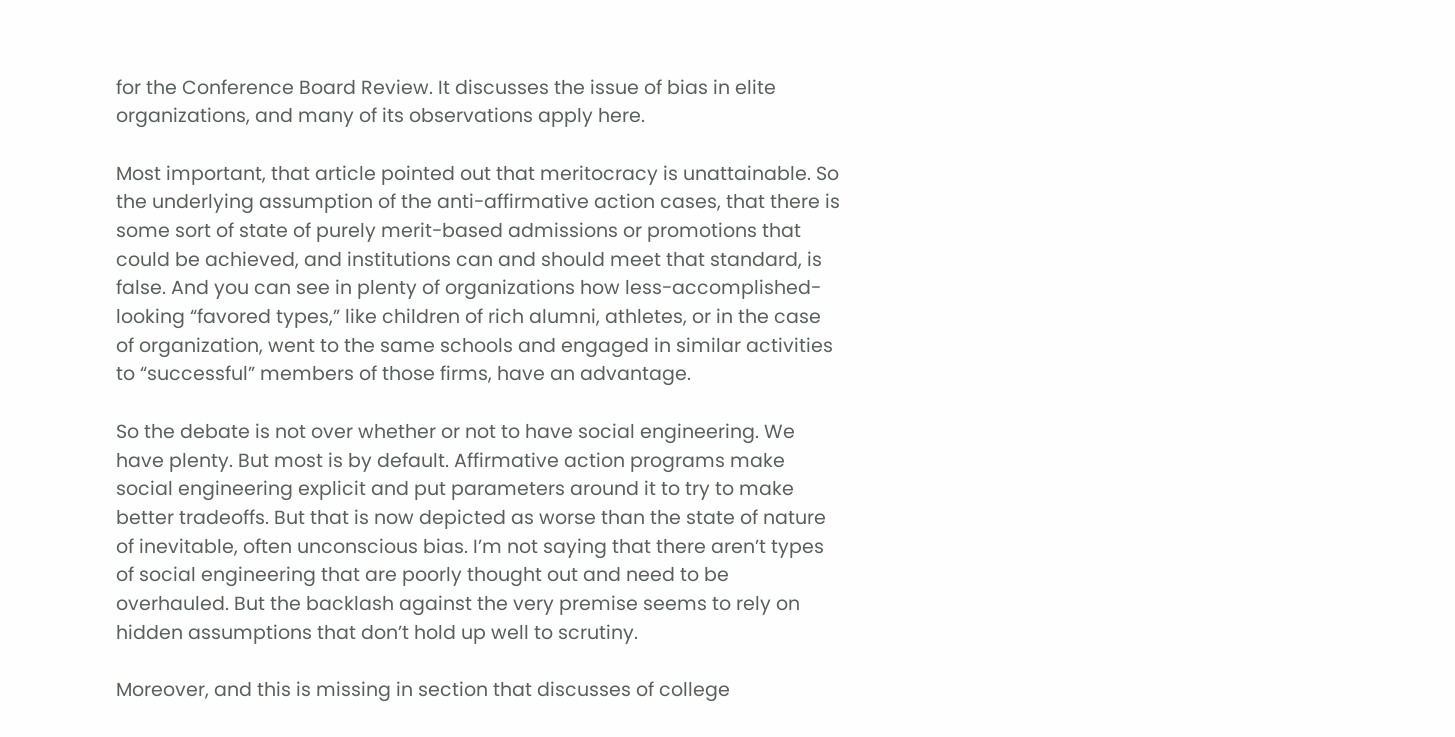for the Conference Board Review. It discusses the issue of bias in elite organizations, and many of its observations apply here.

Most important, that article pointed out that meritocracy is unattainable. So the underlying assumption of the anti-affirmative action cases, that there is some sort of state of purely merit-based admissions or promotions that could be achieved, and institutions can and should meet that standard, is false. And you can see in plenty of organizations how less-accomplished-looking “favored types,” like children of rich alumni, athletes, or in the case of organization, went to the same schools and engaged in similar activities to “successful” members of those firms, have an advantage.

So the debate is not over whether or not to have social engineering. We have plenty. But most is by default. Affirmative action programs make social engineering explicit and put parameters around it to try to make better tradeoffs. But that is now depicted as worse than the state of nature of inevitable, often unconscious bias. I’m not saying that there aren’t types of social engineering that are poorly thought out and need to be overhauled. But the backlash against the very premise seems to rely on hidden assumptions that don’t hold up well to scrutiny.

Moreover, and this is missing in section that discusses of college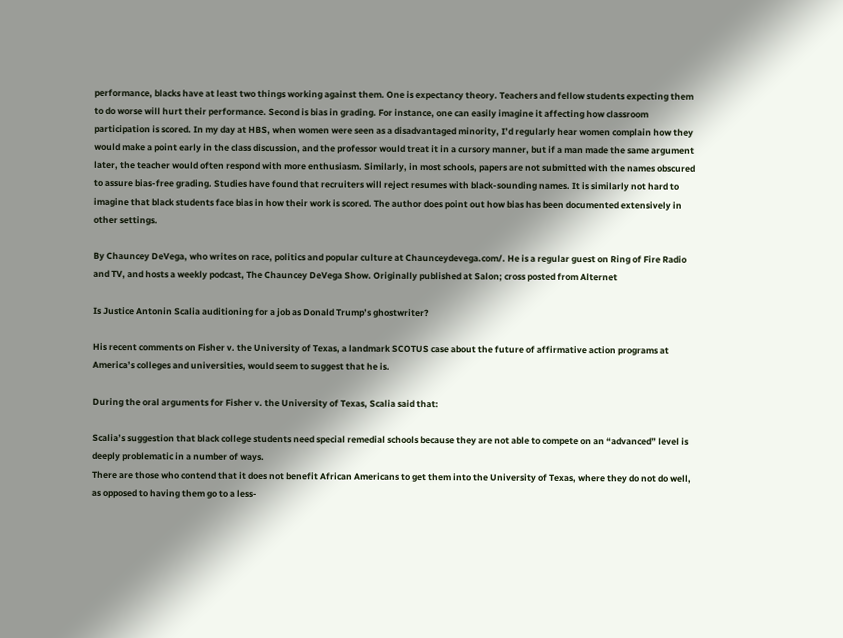performance, blacks have at least two things working against them. One is expectancy theory. Teachers and fellow students expecting them to do worse will hurt their performance. Second is bias in grading. For instance, one can easily imagine it affecting how classroom participation is scored. In my day at HBS, when women were seen as a disadvantaged minority, I’d regularly hear women complain how they would make a point early in the class discussion, and the professor would treat it in a cursory manner, but if a man made the same argument later, the teacher would often respond with more enthusiasm. Similarly, in most schools, papers are not submitted with the names obscured to assure bias-free grading. Studies have found that recruiters will reject resumes with black-sounding names. It is similarly not hard to imagine that black students face bias in how their work is scored. The author does point out how bias has been documented extensively in other settings.

By Chauncey DeVega, who writes on race, politics and popular culture at Chaunceydevega.com/. He is a regular guest on Ring of Fire Radio and TV, and hosts a weekly podcast, The Chauncey DeVega Show. Originally published at Salon; cross posted from Alternet

Is Justice Antonin Scalia auditioning for a job as Donald Trump’s ghostwriter?

His recent comments on Fisher v. the University of Texas, a landmark SCOTUS case about the future of affirmative action programs at America’s colleges and universities, would seem to suggest that he is.

During the oral arguments for Fisher v. the University of Texas, Scalia said that:

Scalia’s suggestion that black college students need special remedial schools because they are not able to compete on an “advanced” level is deeply problematic in a number of ways.
There are those who contend that it does not benefit African Americans to get them into the University of Texas, where they do not do well, as opposed to having them go to a less-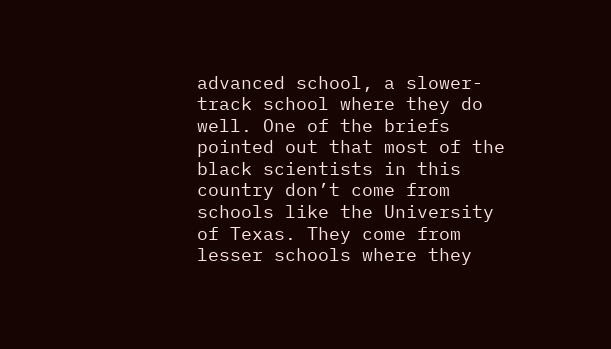advanced school, a slower-track school where they do well. One of the briefs pointed out that most of the black scientists in this country don’t come from schools like the University of Texas. They come from lesser schools where they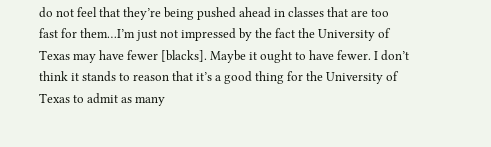do not feel that they’re being pushed ahead in classes that are too fast for them…I’m just not impressed by the fact the University of Texas may have fewer [blacks]. Maybe it ought to have fewer. I don’t think it stands to reason that it’s a good thing for the University of Texas to admit as many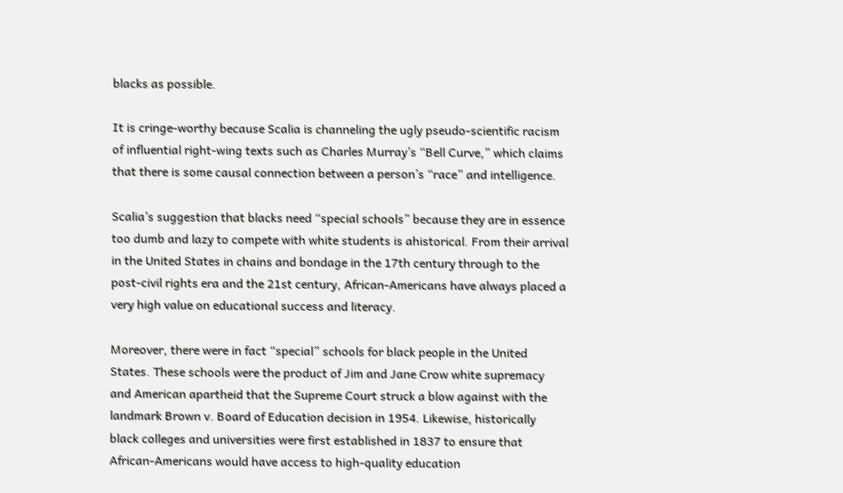blacks as possible.

It is cringe-worthy because Scalia is channeling the ugly pseudo-scientific racism of influential right-wing texts such as Charles Murray’s “Bell Curve,” which claims that there is some causal connection between a person’s “race” and intelligence.

Scalia’s suggestion that blacks need “special schools” because they are in essence too dumb and lazy to compete with white students is ahistorical. From their arrival in the United States in chains and bondage in the 17th century through to the post-civil rights era and the 21st century, African-Americans have always placed a very high value on educational success and literacy.

Moreover, there were in fact “special” schools for black people in the United States. These schools were the product of Jim and Jane Crow white supremacy and American apartheid that the Supreme Court struck a blow against with the landmark Brown v. Board of Education decision in 1954. Likewise, historically black colleges and universities were first established in 1837 to ensure that African-Americans would have access to high-quality education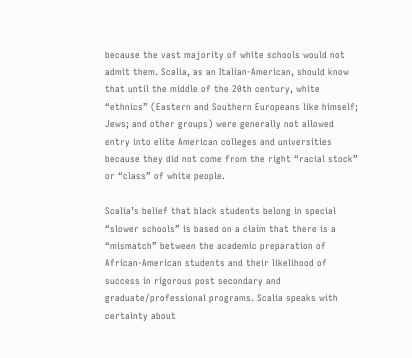because the vast majority of white schools would not admit them. Scalia, as an Italian-American, should know that until the middle of the 20th century, white “ethnics” (Eastern and Southern Europeans like himself; Jews; and other groups) were generally not allowed entry into elite American colleges and universities because they did not come from the right “racial stock” or “class” of white people.

Scalia’s belief that black students belong in special “slower schools” is based on a claim that there is a “mismatch” between the academic preparation of African-American students and their likelihood of success in rigorous post secondary and graduate/professional programs. Scalia speaks with certainty about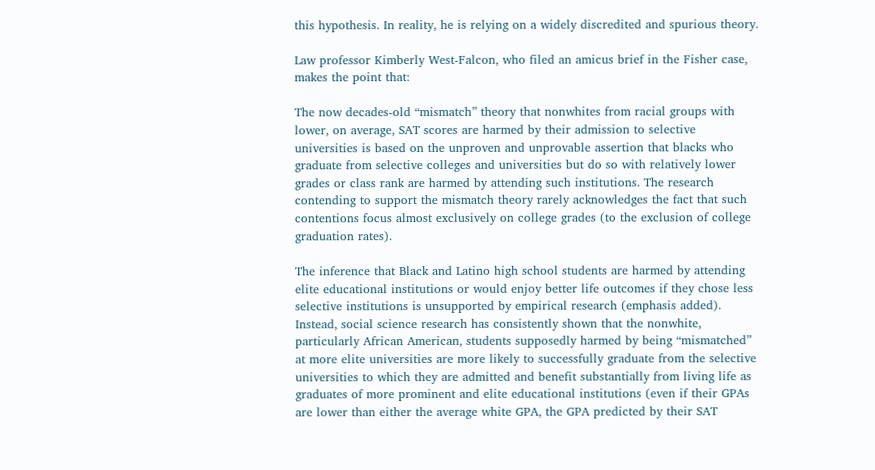this hypothesis. In reality, he is relying on a widely discredited and spurious theory.

Law professor Kimberly West-Falcon, who filed an amicus brief in the Fisher case, makes the point that:

The now decades-old “mismatch” theory that nonwhites from racial groups with lower, on average, SAT scores are harmed by their admission to selective universities is based on the unproven and unprovable assertion that blacks who graduate from selective colleges and universities but do so with relatively lower grades or class rank are harmed by attending such institutions. The research contending to support the mismatch theory rarely acknowledges the fact that such contentions focus almost exclusively on college grades (to the exclusion of college graduation rates).

The inference that Black and Latino high school students are harmed by attending elite educational institutions or would enjoy better life outcomes if they chose less selective institutions is unsupported by empirical research (emphasis added). Instead, social science research has consistently shown that the nonwhite, particularly African American, students supposedly harmed by being “mismatched” at more elite universities are more likely to successfully graduate from the selective universities to which they are admitted and benefit substantially from living life as graduates of more prominent and elite educational institutions (even if their GPAs are lower than either the average white GPA, the GPA predicted by their SAT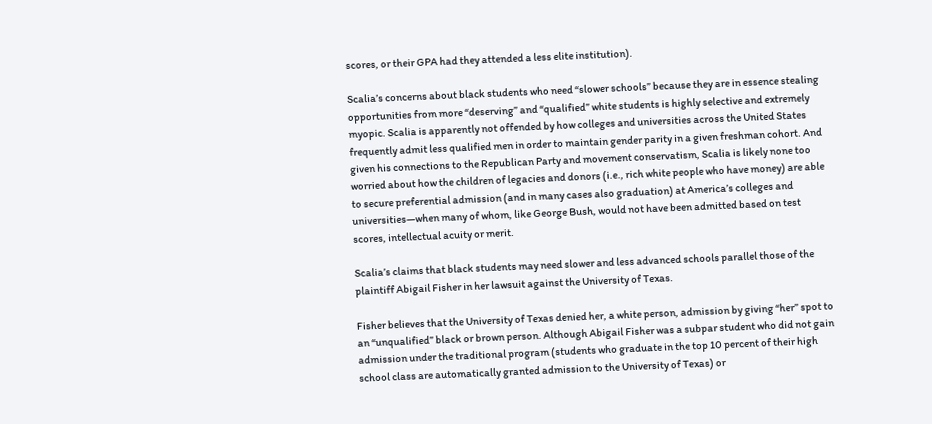scores, or their GPA had they attended a less elite institution).

Scalia’s concerns about black students who need “slower schools” because they are in essence stealing opportunities from more “deserving” and “qualified” white students is highly selective and extremely myopic. Scalia is apparently not offended by how colleges and universities across the United States frequently admit less qualified men in order to maintain gender parity in a given freshman cohort. And given his connections to the Republican Party and movement conservatism, Scalia is likely none too worried about how the children of legacies and donors (i.e., rich white people who have money) are able to secure preferential admission (and in many cases also graduation) at America’s colleges and universities—when many of whom, like George Bush, would not have been admitted based on test scores, intellectual acuity or merit.

Scalia’s claims that black students may need slower and less advanced schools parallel those of the plaintiff Abigail Fisher in her lawsuit against the University of Texas.

Fisher believes that the University of Texas denied her, a white person, admission by giving “her” spot to an “unqualified” black or brown person. Although Abigail Fisher was a subpar student who did not gain admission under the traditional program (students who graduate in the top 10 percent of their high school class are automatically granted admission to the University of Texas) or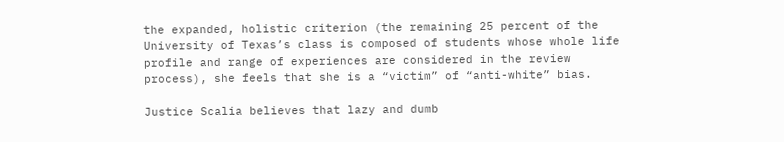the expanded, holistic criterion (the remaining 25 percent of the University of Texas’s class is composed of students whose whole life profile and range of experiences are considered in the review process), she feels that she is a “victim” of “anti-white” bias.

Justice Scalia believes that lazy and dumb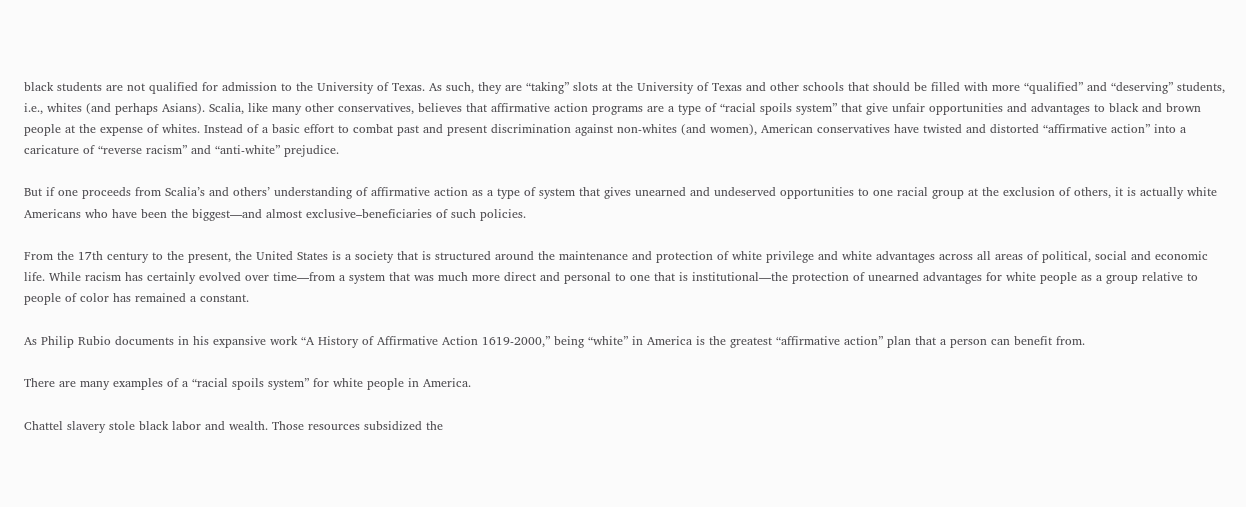black students are not qualified for admission to the University of Texas. As such, they are “taking” slots at the University of Texas and other schools that should be filled with more “qualified” and “deserving” students, i.e., whites (and perhaps Asians). Scalia, like many other conservatives, believes that affirmative action programs are a type of “racial spoils system” that give unfair opportunities and advantages to black and brown people at the expense of whites. Instead of a basic effort to combat past and present discrimination against non-whites (and women), American conservatives have twisted and distorted “affirmative action” into a caricature of “reverse racism” and “anti-white” prejudice.

But if one proceeds from Scalia’s and others’ understanding of affirmative action as a type of system that gives unearned and undeserved opportunities to one racial group at the exclusion of others, it is actually white Americans who have been the biggest—and almost exclusive–beneficiaries of such policies.

From the 17th century to the present, the United States is a society that is structured around the maintenance and protection of white privilege and white advantages across all areas of political, social and economic life. While racism has certainly evolved over time—from a system that was much more direct and personal to one that is institutional—the protection of unearned advantages for white people as a group relative to people of color has remained a constant.

As Philip Rubio documents in his expansive work “A History of Affirmative Action 1619-2000,” being “white” in America is the greatest “affirmative action” plan that a person can benefit from.

There are many examples of a “racial spoils system” for white people in America.

Chattel slavery stole black labor and wealth. Those resources subsidized the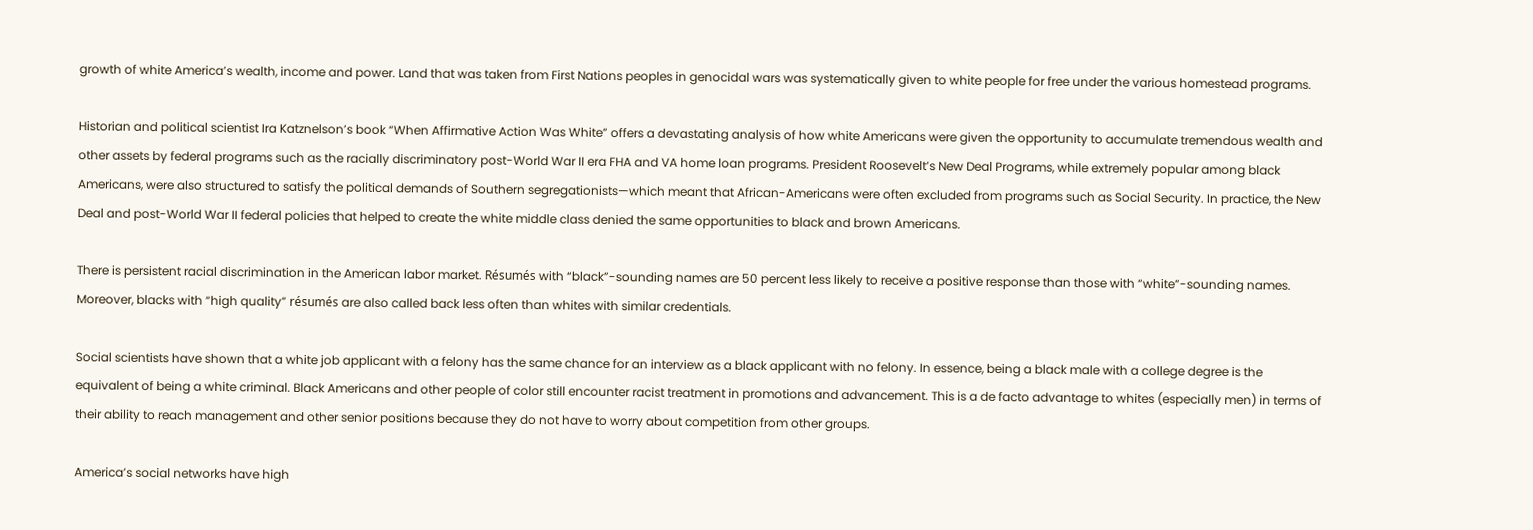growth of white America’s wealth, income and power. Land that was taken from First Nations peoples in genocidal wars was systematically given to white people for free under the various homestead programs.

Historian and political scientist Ira Katznelson’s book “When Affirmative Action Was White” offers a devastating analysis of how white Americans were given the opportunity to accumulate tremendous wealth and other assets by federal programs such as the racially discriminatory post-World War II era FHA and VA home loan programs. President Roosevelt’s New Deal Programs, while extremely popular among black Americans, were also structured to satisfy the political demands of Southern segregationists—which meant that African-Americans were often excluded from programs such as Social Security. In practice, the New Deal and post-World War II federal policies that helped to create the white middle class denied the same opportunities to black and brown Americans.

There is persistent racial discrimination in the American labor market. Résumés with “black”-sounding names are 50 percent less likely to receive a positive response than those with “white”-sounding names. Moreover, blacks with “high quality” résumés are also called back less often than whites with similar credentials.

Social scientists have shown that a white job applicant with a felony has the same chance for an interview as a black applicant with no felony. In essence, being a black male with a college degree is the equivalent of being a white criminal. Black Americans and other people of color still encounter racist treatment in promotions and advancement. This is a de facto advantage to whites (especially men) in terms of their ability to reach management and other senior positions because they do not have to worry about competition from other groups.

America’s social networks have high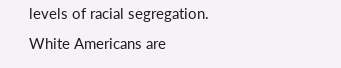levels of racial segregation. White Americans are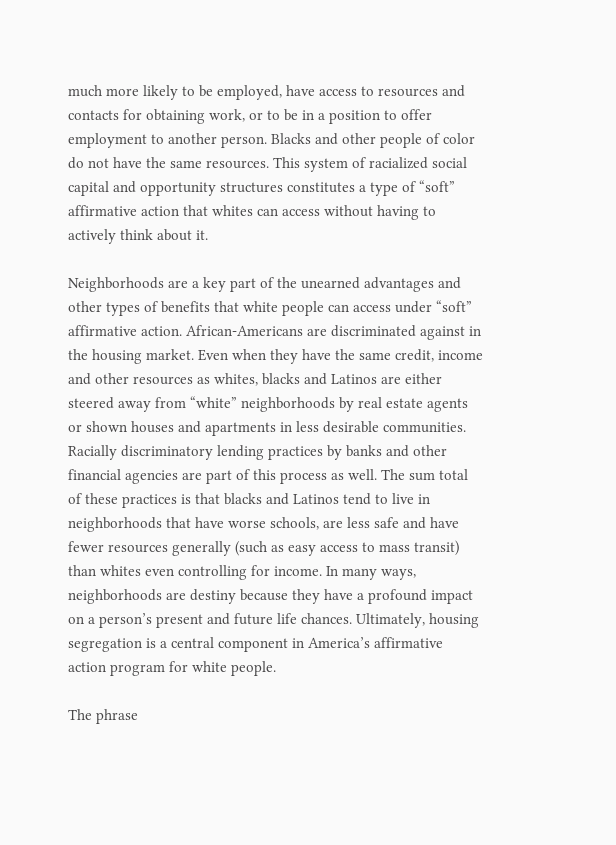much more likely to be employed, have access to resources and contacts for obtaining work, or to be in a position to offer employment to another person. Blacks and other people of color do not have the same resources. This system of racialized social capital and opportunity structures constitutes a type of “soft” affirmative action that whites can access without having to actively think about it.

Neighborhoods are a key part of the unearned advantages and other types of benefits that white people can access under “soft” affirmative action. African-Americans are discriminated against in the housing market. Even when they have the same credit, income and other resources as whites, blacks and Latinos are either steered away from “white” neighborhoods by real estate agents or shown houses and apartments in less desirable communities. Racially discriminatory lending practices by banks and other financial agencies are part of this process as well. The sum total of these practices is that blacks and Latinos tend to live in neighborhoods that have worse schools, are less safe and have fewer resources generally (such as easy access to mass transit) than whites even controlling for income. In many ways, neighborhoods are destiny because they have a profound impact on a person’s present and future life chances. Ultimately, housing segregation is a central component in America’s affirmative action program for white people.

The phrase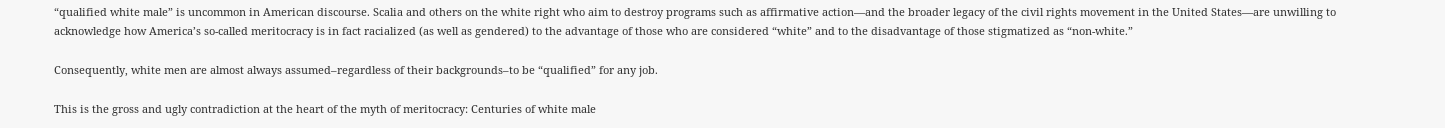“qualified white male” is uncommon in American discourse. Scalia and others on the white right who aim to destroy programs such as affirmative action—and the broader legacy of the civil rights movement in the United States—are unwilling to acknowledge how America’s so-called meritocracy is in fact racialized (as well as gendered) to the advantage of those who are considered “white” and to the disadvantage of those stigmatized as “non-white.”

Consequently, white men are almost always assumed–regardless of their backgrounds–to be “qualified” for any job.

This is the gross and ugly contradiction at the heart of the myth of meritocracy: Centuries of white male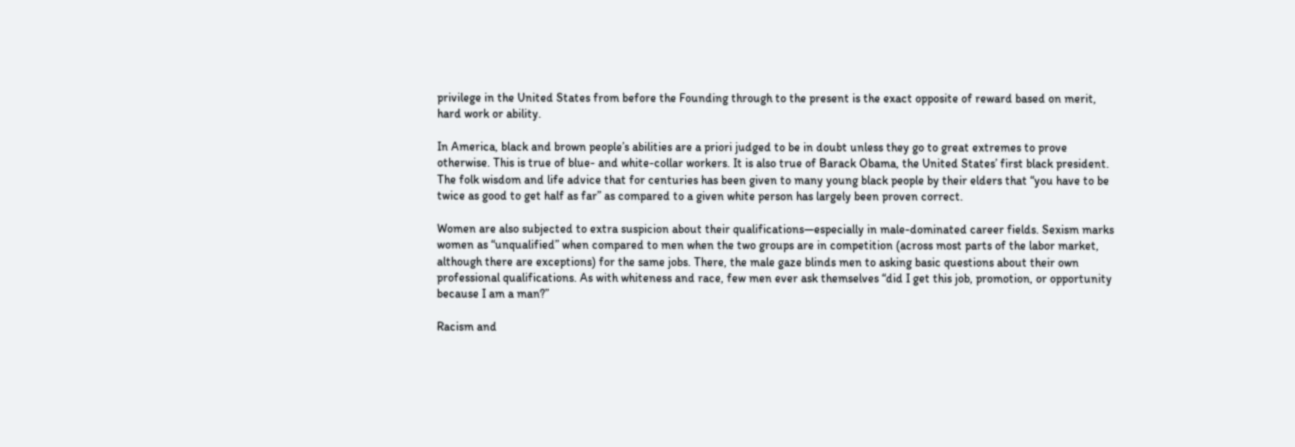privilege in the United States from before the Founding through to the present is the exact opposite of reward based on merit, hard work or ability.

In America, black and brown people’s abilities are a priori judged to be in doubt unless they go to great extremes to prove otherwise. This is true of blue- and white-collar workers. It is also true of Barack Obama, the United States’ first black president. The folk wisdom and life advice that for centuries has been given to many young black people by their elders that “you have to be twice as good to get half as far” as compared to a given white person has largely been proven correct.

Women are also subjected to extra suspicion about their qualifications—especially in male-dominated career fields. Sexism marks women as “unqualified” when compared to men when the two groups are in competition (across most parts of the labor market, although there are exceptions) for the same jobs. There, the male gaze blinds men to asking basic questions about their own professional qualifications. As with whiteness and race, few men ever ask themselves “did I get this job, promotion, or opportunity because I am a man?”

Racism and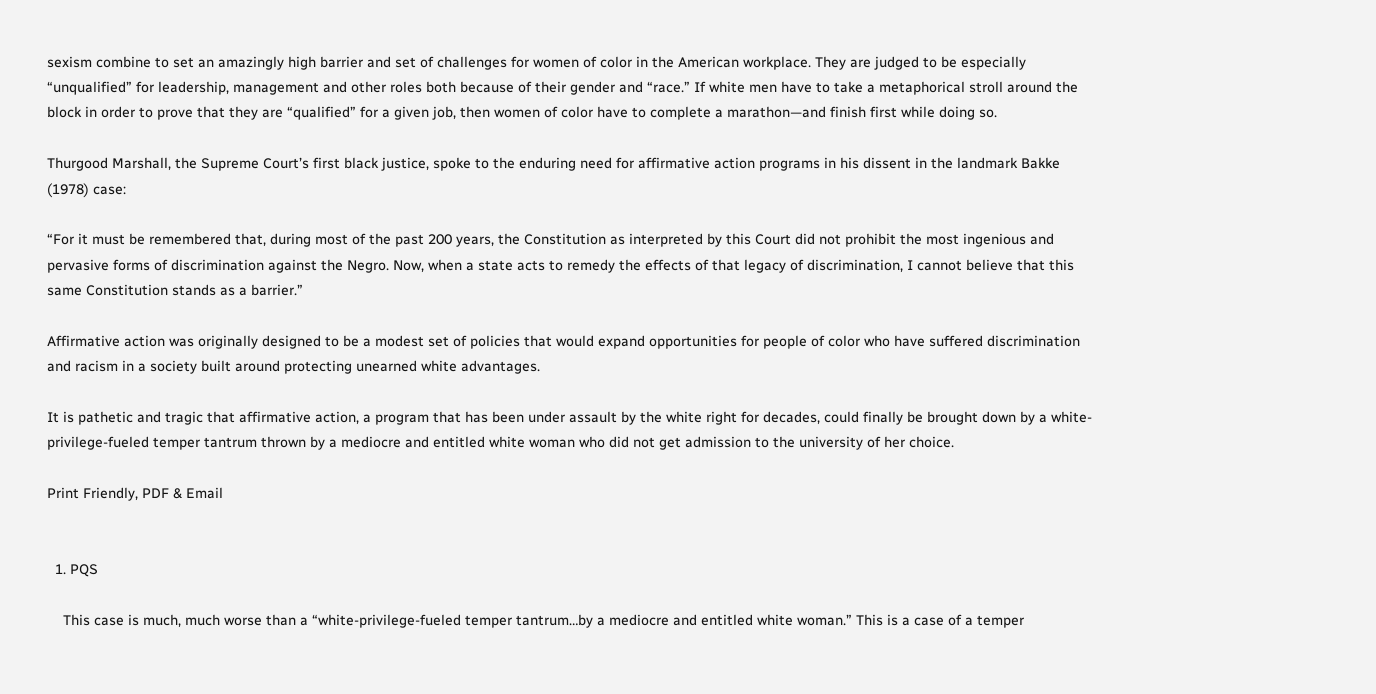sexism combine to set an amazingly high barrier and set of challenges for women of color in the American workplace. They are judged to be especially “unqualified” for leadership, management and other roles both because of their gender and “race.” If white men have to take a metaphorical stroll around the block in order to prove that they are “qualified” for a given job, then women of color have to complete a marathon—and finish first while doing so.

Thurgood Marshall, the Supreme Court’s first black justice, spoke to the enduring need for affirmative action programs in his dissent in the landmark Bakke (1978) case:

“For it must be remembered that, during most of the past 200 years, the Constitution as interpreted by this Court did not prohibit the most ingenious and pervasive forms of discrimination against the Negro. Now, when a state acts to remedy the effects of that legacy of discrimination, I cannot believe that this same Constitution stands as a barrier.”

Affirmative action was originally designed to be a modest set of policies that would expand opportunities for people of color who have suffered discrimination and racism in a society built around protecting unearned white advantages.

It is pathetic and tragic that affirmative action, a program that has been under assault by the white right for decades, could finally be brought down by a white-privilege-fueled temper tantrum thrown by a mediocre and entitled white woman who did not get admission to the university of her choice.

Print Friendly, PDF & Email


  1. PQS

    This case is much, much worse than a “white-privilege-fueled temper tantrum…by a mediocre and entitled white woman.” This is a case of a temper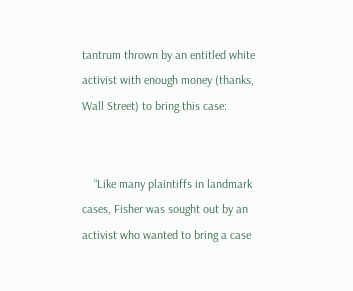tantrum thrown by an entitled white activist with enough money (thanks, Wall Street) to bring this case:


    “Like many plaintiffs in landmark cases, Fisher was sought out by an activist who wanted to bring a case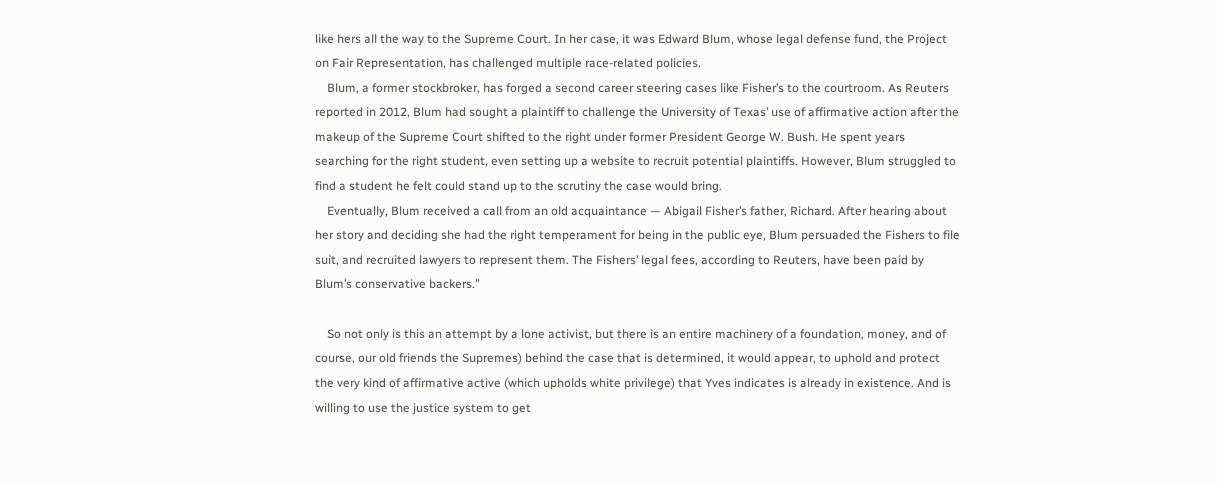like hers all the way to the Supreme Court. In her case, it was Edward Blum, whose legal defense fund, the Project on Fair Representation, has challenged multiple race-related policies.
    Blum, a former stockbroker, has forged a second career steering cases like Fisher’s to the courtroom. As Reuters reported in 2012, Blum had sought a plaintiff to challenge the University of Texas’ use of affirmative action after the makeup of the Supreme Court shifted to the right under former President George W. Bush. He spent years searching for the right student, even setting up a website to recruit potential plaintiffs. However, Blum struggled to find a student he felt could stand up to the scrutiny the case would bring.
    Eventually, Blum received a call from an old acquaintance — Abigail Fisher’s father, Richard. After hearing about her story and deciding she had the right temperament for being in the public eye, Blum persuaded the Fishers to file suit, and recruited lawyers to represent them. The Fishers’ legal fees, according to Reuters, have been paid by Blum’s conservative backers.”

    So not only is this an attempt by a lone activist, but there is an entire machinery of a foundation, money, and of course, our old friends the Supremes) behind the case that is determined, it would appear, to uphold and protect the very kind of affirmative active (which upholds white privilege) that Yves indicates is already in existence. And is willing to use the justice system to get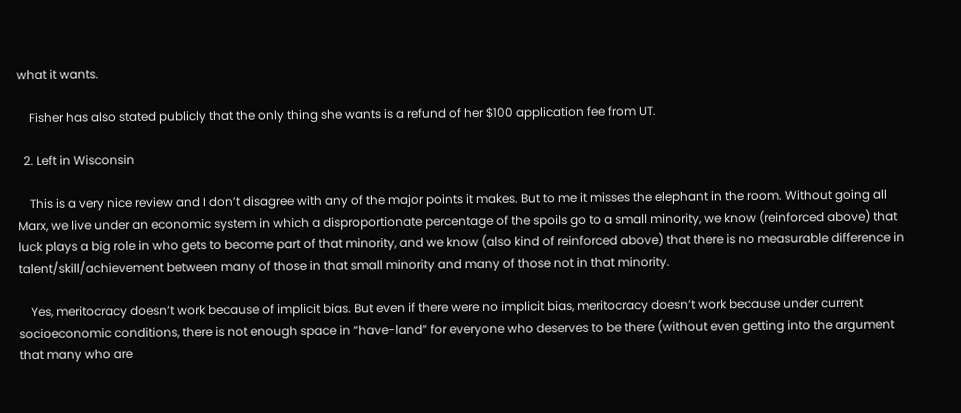what it wants.

    Fisher has also stated publicly that the only thing she wants is a refund of her $100 application fee from UT.

  2. Left in Wisconsin

    This is a very nice review and I don’t disagree with any of the major points it makes. But to me it misses the elephant in the room. Without going all Marx, we live under an economic system in which a disproportionate percentage of the spoils go to a small minority, we know (reinforced above) that luck plays a big role in who gets to become part of that minority, and we know (also kind of reinforced above) that there is no measurable difference in talent/skill/achievement between many of those in that small minority and many of those not in that minority.

    Yes, meritocracy doesn’t work because of implicit bias. But even if there were no implicit bias, meritocracy doesn’t work because under current socioeconomic conditions, there is not enough space in “have-land” for everyone who deserves to be there (without even getting into the argument that many who are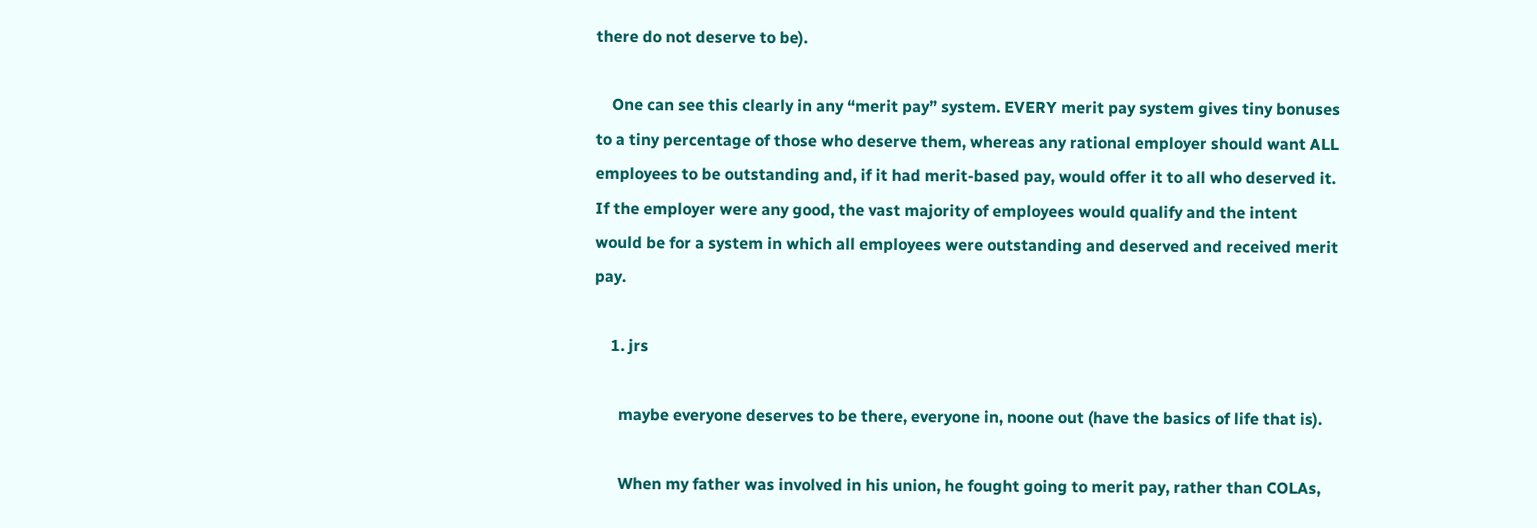there do not deserve to be).

    One can see this clearly in any “merit pay” system. EVERY merit pay system gives tiny bonuses to a tiny percentage of those who deserve them, whereas any rational employer should want ALL employees to be outstanding and, if it had merit-based pay, would offer it to all who deserved it. If the employer were any good, the vast majority of employees would qualify and the intent would be for a system in which all employees were outstanding and deserved and received merit pay.

    1. jrs

      maybe everyone deserves to be there, everyone in, noone out (have the basics of life that is).

      When my father was involved in his union, he fought going to merit pay, rather than COLAs,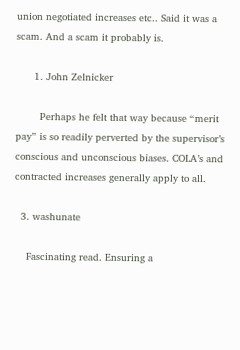union negotiated increases etc.. Said it was a scam. And a scam it probably is.

      1. John Zelnicker

        Perhaps he felt that way because “merit pay” is so readily perverted by the supervisor’s conscious and unconscious biases. COLA’s and contracted increases generally apply to all.

  3. washunate

    Fascinating read. Ensuring a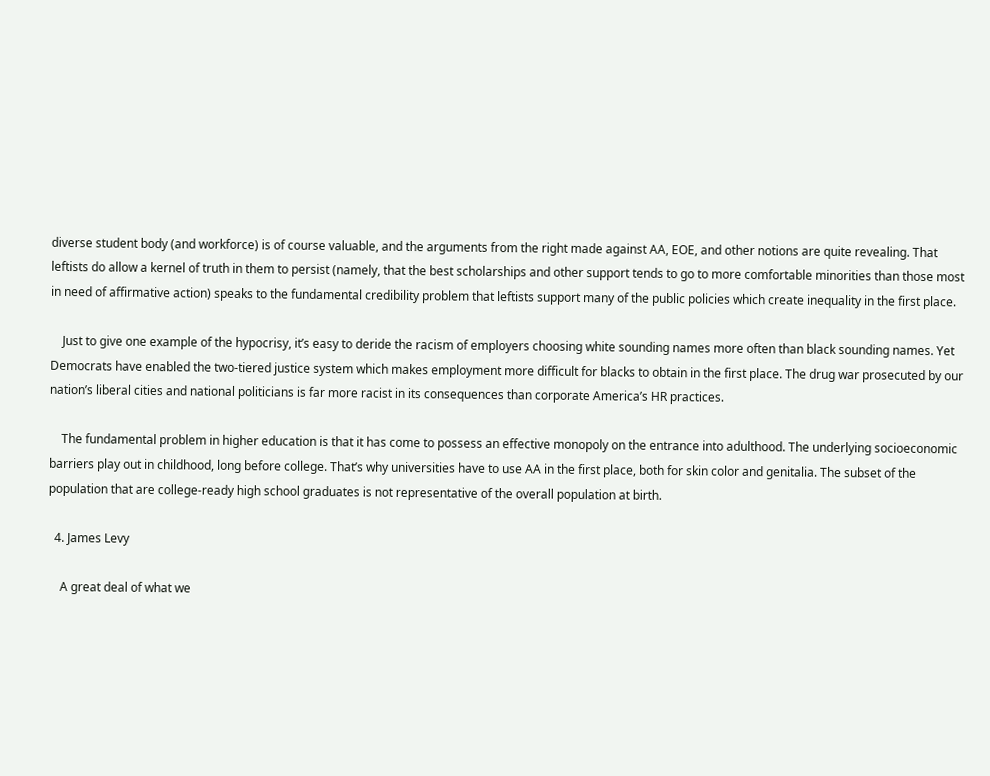diverse student body (and workforce) is of course valuable, and the arguments from the right made against AA, EOE, and other notions are quite revealing. That leftists do allow a kernel of truth in them to persist (namely, that the best scholarships and other support tends to go to more comfortable minorities than those most in need of affirmative action) speaks to the fundamental credibility problem that leftists support many of the public policies which create inequality in the first place.

    Just to give one example of the hypocrisy, it’s easy to deride the racism of employers choosing white sounding names more often than black sounding names. Yet Democrats have enabled the two-tiered justice system which makes employment more difficult for blacks to obtain in the first place. The drug war prosecuted by our nation’s liberal cities and national politicians is far more racist in its consequences than corporate America’s HR practices.

    The fundamental problem in higher education is that it has come to possess an effective monopoly on the entrance into adulthood. The underlying socioeconomic barriers play out in childhood, long before college. That’s why universities have to use AA in the first place, both for skin color and genitalia. The subset of the population that are college-ready high school graduates is not representative of the overall population at birth.

  4. James Levy

    A great deal of what we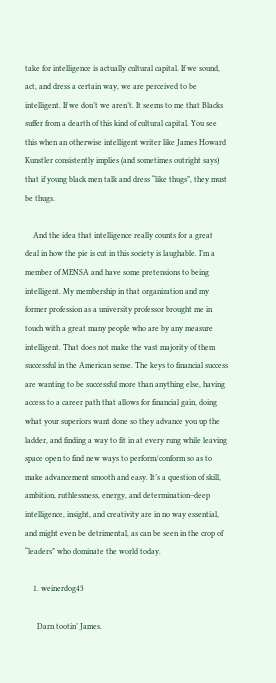take for intelligence is actually cultural capital. If we sound, act, and dress a certain way, we are perceived to be intelligent. If we don’t we aren’t. It seems to me that Blacks suffer from a dearth of this kind of cultural capital. You see this when an otherwise intelligent writer like James Howard Kunstler consistently implies (and sometimes outright says) that if young black men talk and dress “like thugs”, they must be thugs.

    And the idea that intelligence really counts for a great deal in how the pie is cut in this society is laughable. I’m a member of MENSA and have some pretensions to being intelligent. My membership in that organization and my former profession as a university professor brought me in touch with a great many people who are by any measure intelligent. That does not make the vast majority of them successful in the American sense. The keys to financial success are wanting to be successful more than anything else, having access to a career path that allows for financial gain, doing what your superiors want done so they advance you up the ladder, and finding a way to fit in at every rung while leaving space open to find new ways to perform/conform so as to make advancement smooth and easy. It’s a question of skill, ambition, ruthlessness, energy, and determination–deep intelligence, insight, and creativity are in no way essential, and might even be detrimental, as can be seen in the crop of “leaders” who dominate the world today.

    1. weinerdog43

      Darn tootin’ James.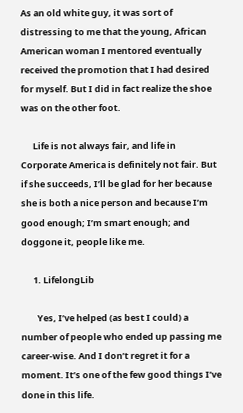As an old white guy, it was sort of distressing to me that the young, African American woman I mentored eventually received the promotion that I had desired for myself. But I did in fact realize the shoe was on the other foot.

      Life is not always fair, and life in Corporate America is definitely not fair. But if she succeeds, I’ll be glad for her because she is both a nice person and because I’m good enough; I’m smart enough; and doggone it, people like me.

      1. LifelongLib

        Yes, I’ve helped (as best I could) a number of people who ended up passing me career-wise. And I don’t regret it for a moment. It’s one of the few good things I’ve done in this life.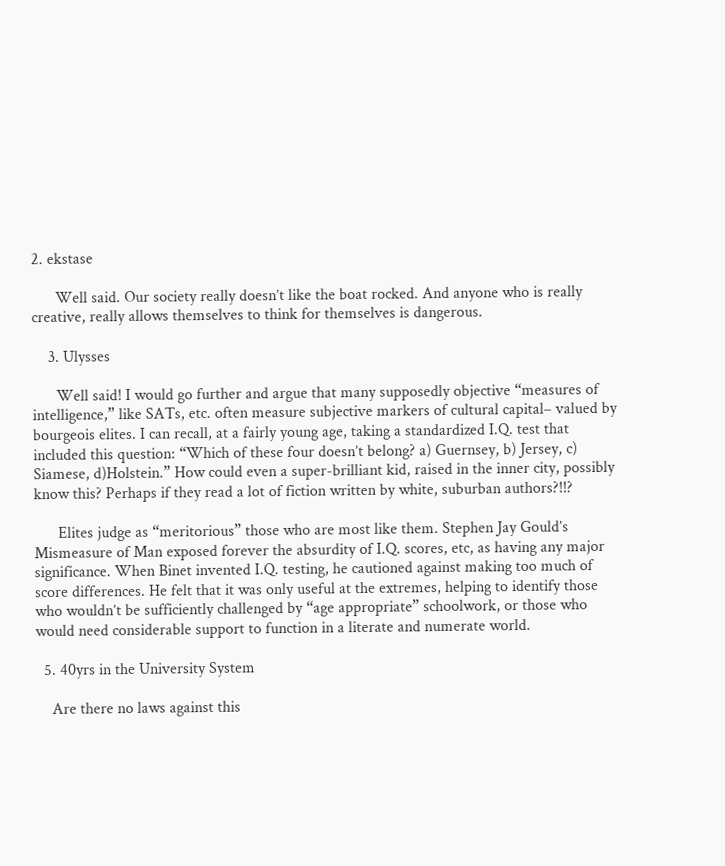2. ekstase

      Well said. Our society really doesn’t like the boat rocked. And anyone who is really creative, really allows themselves to think for themselves is dangerous.

    3. Ulysses

      Well said! I would go further and argue that many supposedly objective “measures of intelligence,” like SATs, etc. often measure subjective markers of cultural capital– valued by bourgeois elites. I can recall, at a fairly young age, taking a standardized I.Q. test that included this question: “Which of these four doesn’t belong? a) Guernsey, b) Jersey, c) Siamese, d)Holstein.” How could even a super-brilliant kid, raised in the inner city, possibly know this? Perhaps if they read a lot of fiction written by white, suburban authors?!!?

      Elites judge as “meritorious” those who are most like them. Stephen Jay Gould’s Mismeasure of Man exposed forever the absurdity of I.Q. scores, etc, as having any major significance. When Binet invented I.Q. testing, he cautioned against making too much of score differences. He felt that it was only useful at the extremes, helping to identify those who wouldn’t be sufficiently challenged by “age appropriate” schoolwork, or those who would need considerable support to function in a literate and numerate world.

  5. 40yrs in the University System

    Are there no laws against this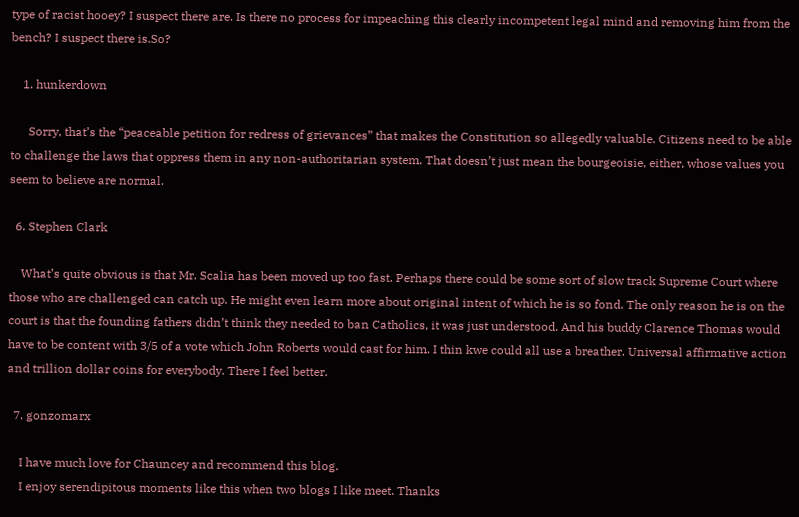type of racist hooey? I suspect there are. Is there no process for impeaching this clearly incompetent legal mind and removing him from the bench? I suspect there is.So?

    1. hunkerdown

      Sorry, that’s the “peaceable petition for redress of grievances” that makes the Constitution so allegedly valuable. Citizens need to be able to challenge the laws that oppress them in any non-authoritarian system. That doesn’t just mean the bourgeoisie, either, whose values you seem to believe are normal.

  6. Stephen Clark

    What’s quite obvious is that Mr. Scalia has been moved up too fast. Perhaps there could be some sort of slow track Supreme Court where those who are challenged can catch up. He might even learn more about original intent of which he is so fond. The only reason he is on the court is that the founding fathers didn’t think they needed to ban Catholics, it was just understood. And his buddy Clarence Thomas would have to be content with 3/5 of a vote which John Roberts would cast for him. I thin kwe could all use a breather. Universal affirmative action and trillion dollar coins for everybody. There I feel better.

  7. gonzomarx

    I have much love for Chauncey and recommend this blog.
    I enjoy serendipitous moments like this when two blogs I like meet. Thanks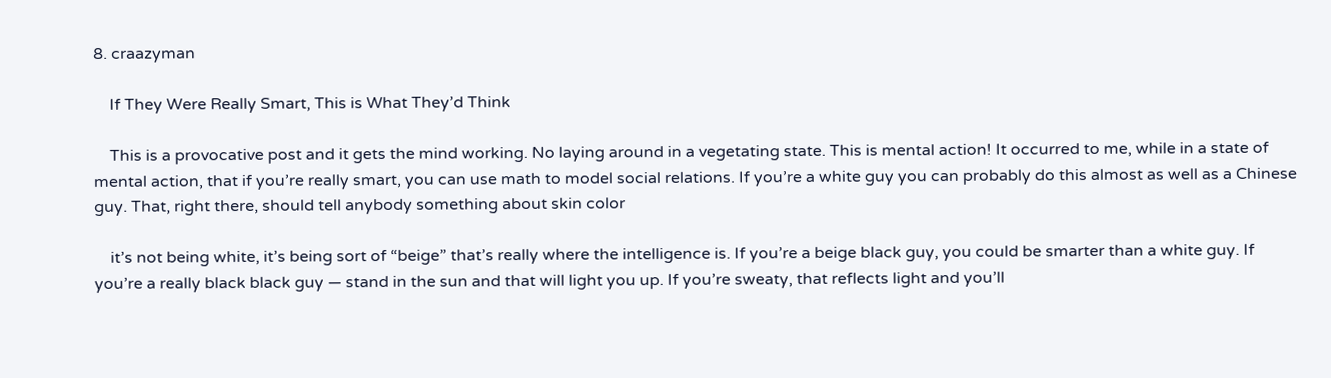8. craazyman

    If They Were Really Smart, This is What They’d Think

    This is a provocative post and it gets the mind working. No laying around in a vegetating state. This is mental action! It occurred to me, while in a state of mental action, that if you’re really smart, you can use math to model social relations. If you’re a white guy you can probably do this almost as well as a Chinese guy. That, right there, should tell anybody something about skin color

    it’s not being white, it’s being sort of “beige” that’s really where the intelligence is. If you’re a beige black guy, you could be smarter than a white guy. If you’re a really black black guy — stand in the sun and that will light you up. If you’re sweaty, that reflects light and you’ll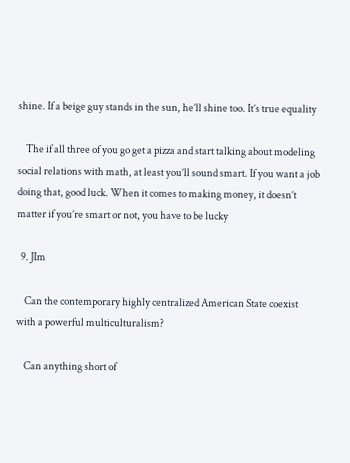shine. If a beige guy stands in the sun, he’ll shine too. It’s true equality

    The if all three of you go get a pizza and start talking about modeling social relations with math, at least you’ll sound smart. If you want a job doing that, good luck. When it comes to making money, it doesn’t matter if you’re smart or not, you have to be lucky

  9. JIm

    Can the contemporary highly centralized American State coexist with a powerful multiculturalism?

    Can anything short of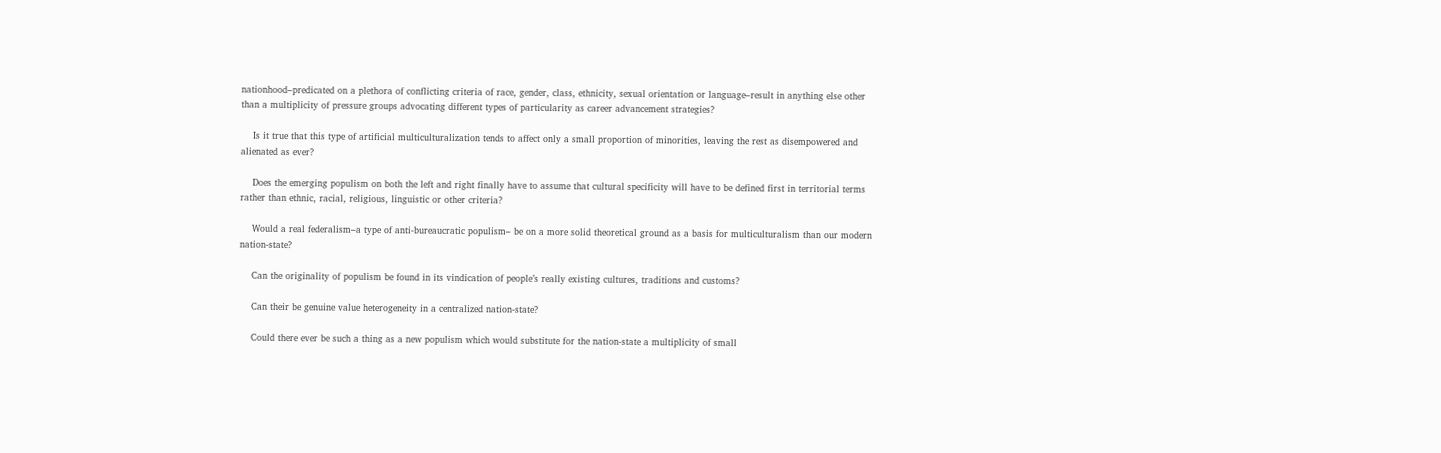nationhood–predicated on a plethora of conflicting criteria of race, gender, class, ethnicity, sexual orientation or language–result in anything else other than a multiplicity of pressure groups advocating different types of particularity as career advancement strategies?

    Is it true that this type of artificial multiculturalization tends to affect only a small proportion of minorities, leaving the rest as disempowered and alienated as ever?

    Does the emerging populism on both the left and right finally have to assume that cultural specificity will have to be defined first in territorial terms rather than ethnic, racial, religious, linguistic or other criteria?

    Would a real federalism–a type of anti-bureaucratic populism– be on a more solid theoretical ground as a basis for multiculturalism than our modern nation-state?

    Can the originality of populism be found in its vindication of people’s really existing cultures, traditions and customs?

    Can their be genuine value heterogeneity in a centralized nation-state?

    Could there ever be such a thing as a new populism which would substitute for the nation-state a multiplicity of small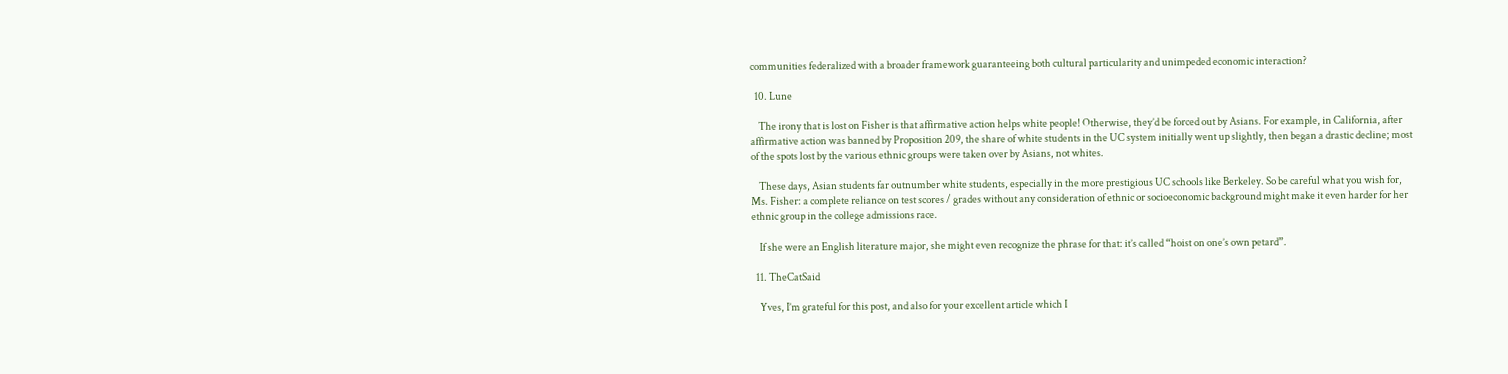communities federalized with a broader framework guaranteeing both cultural particularity and unimpeded economic interaction?

  10. Lune

    The irony that is lost on Fisher is that affirmative action helps white people! Otherwise, they’d be forced out by Asians. For example, in California, after affirmative action was banned by Proposition 209, the share of white students in the UC system initially went up slightly, then began a drastic decline; most of the spots lost by the various ethnic groups were taken over by Asians, not whites.

    These days, Asian students far outnumber white students, especially in the more prestigious UC schools like Berkeley. So be careful what you wish for, Ms. Fisher: a complete reliance on test scores / grades without any consideration of ethnic or socioeconomic background might make it even harder for her ethnic group in the college admissions race.

    If she were an English literature major, she might even recognize the phrase for that: it’s called “hoist on one’s own petard”.

  11. TheCatSaid

    Yves, I’m grateful for this post, and also for your excellent article which I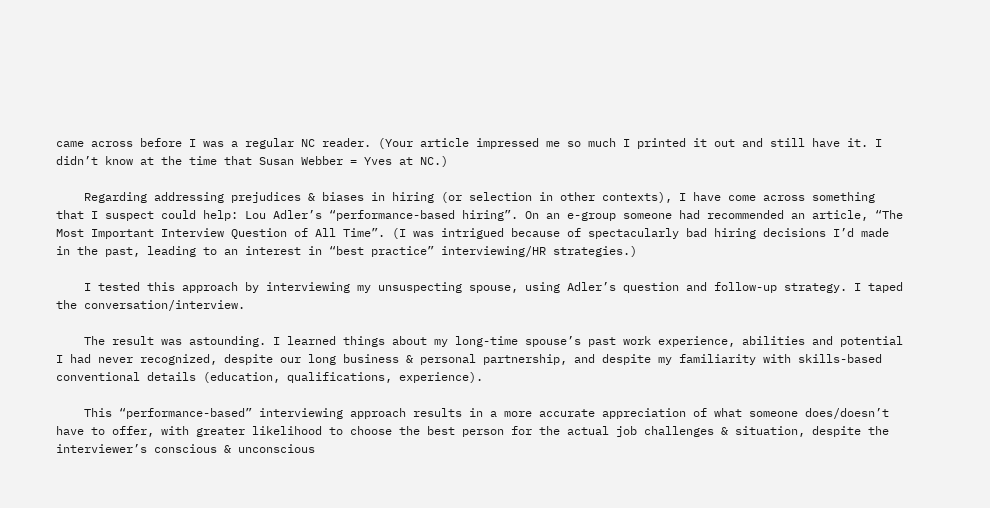came across before I was a regular NC reader. (Your article impressed me so much I printed it out and still have it. I didn’t know at the time that Susan Webber = Yves at NC.)

    Regarding addressing prejudices & biases in hiring (or selection in other contexts), I have come across something that I suspect could help: Lou Adler’s “performance-based hiring”. On an e-group someone had recommended an article, “The Most Important Interview Question of All Time”. (I was intrigued because of spectacularly bad hiring decisions I’d made in the past, leading to an interest in “best practice” interviewing/HR strategies.)

    I tested this approach by interviewing my unsuspecting spouse, using Adler’s question and follow-up strategy. I taped the conversation/interview.

    The result was astounding. I learned things about my long-time spouse’s past work experience, abilities and potential I had never recognized, despite our long business & personal partnership, and despite my familiarity with skills-based conventional details (education, qualifications, experience).

    This “performance-based” interviewing approach results in a more accurate appreciation of what someone does/doesn’t have to offer, with greater likelihood to choose the best person for the actual job challenges & situation, despite the interviewer’s conscious & unconscious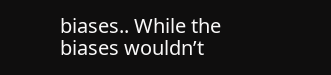biases.. While the biases wouldn’t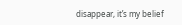disappear, it’s my belief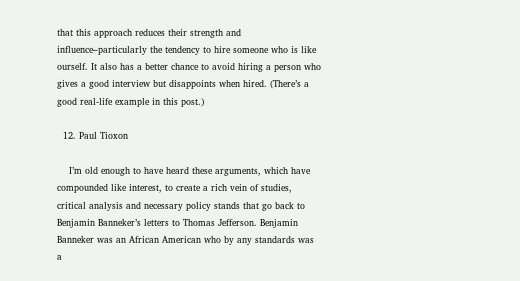that this approach reduces their strength and influence–particularly the tendency to hire someone who is like ourself. It also has a better chance to avoid hiring a person who gives a good interview but disappoints when hired. (There’s a good real-life example in this post.)

  12. Paul Tioxon

    I’m old enough to have heard these arguments, which have compounded like interest, to create a rich vein of studies, critical analysis and necessary policy stands that go back to Benjamin Banneker’s letters to Thomas Jefferson. Benjamin Banneker was an African American who by any standards was a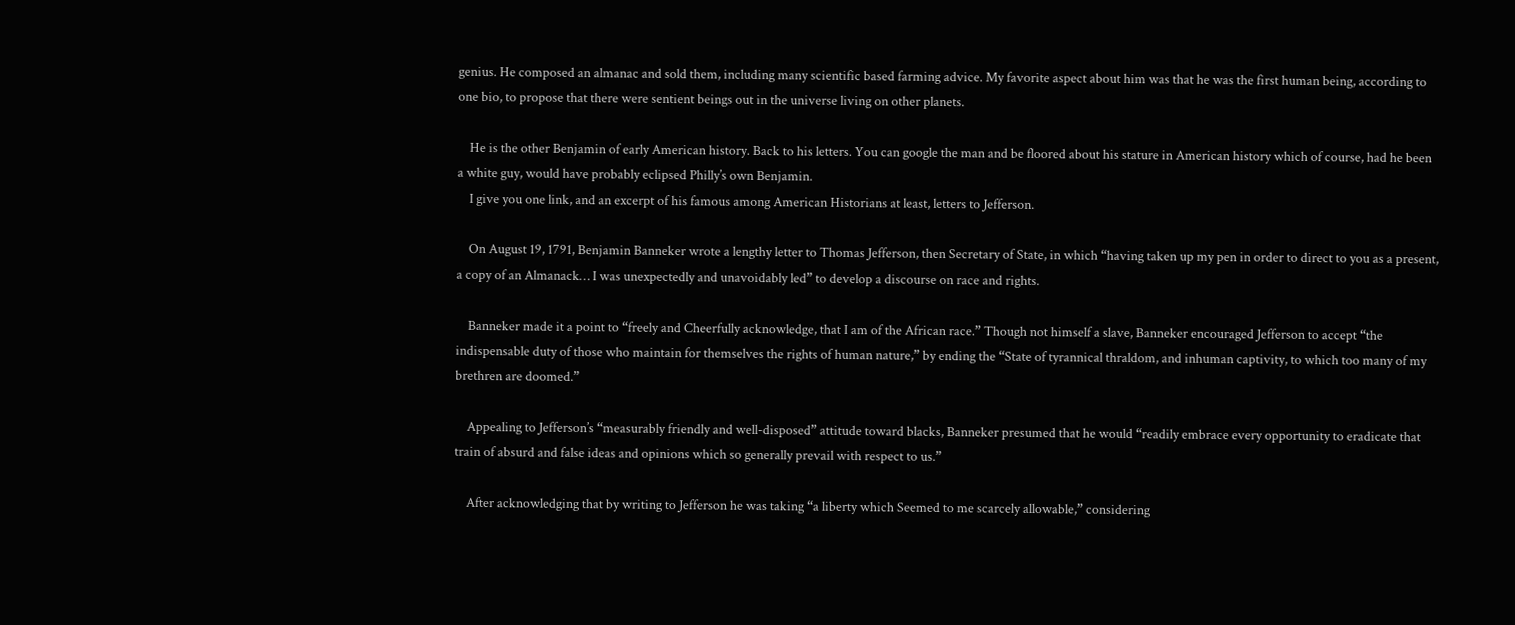genius. He composed an almanac and sold them, including many scientific based farming advice. My favorite aspect about him was that he was the first human being, according to one bio, to propose that there were sentient beings out in the universe living on other planets.

    He is the other Benjamin of early American history. Back to his letters. You can google the man and be floored about his stature in American history which of course, had he been a white guy, would have probably eclipsed Philly’s own Benjamin.
    I give you one link, and an excerpt of his famous among American Historians at least, letters to Jefferson.

    On August 19, 1791, Benjamin Banneker wrote a lengthy letter to Thomas Jefferson, then Secretary of State, in which “having taken up my pen in order to direct to you as a present, a copy of an Almanack… I was unexpectedly and unavoidably led” to develop a discourse on race and rights.

    Banneker made it a point to “freely and Cheerfully acknowledge, that I am of the African race.” Though not himself a slave, Banneker encouraged Jefferson to accept “the indispensable duty of those who maintain for themselves the rights of human nature,” by ending the “State of tyrannical thraldom, and inhuman captivity, to which too many of my brethren are doomed.”

    Appealing to Jefferson’s “measurably friendly and well-disposed” attitude toward blacks, Banneker presumed that he would “readily embrace every opportunity to eradicate that train of absurd and false ideas and opinions which so generally prevail with respect to us.”

    After acknowledging that by writing to Jefferson he was taking “a liberty which Seemed to me scarcely allowable,” considering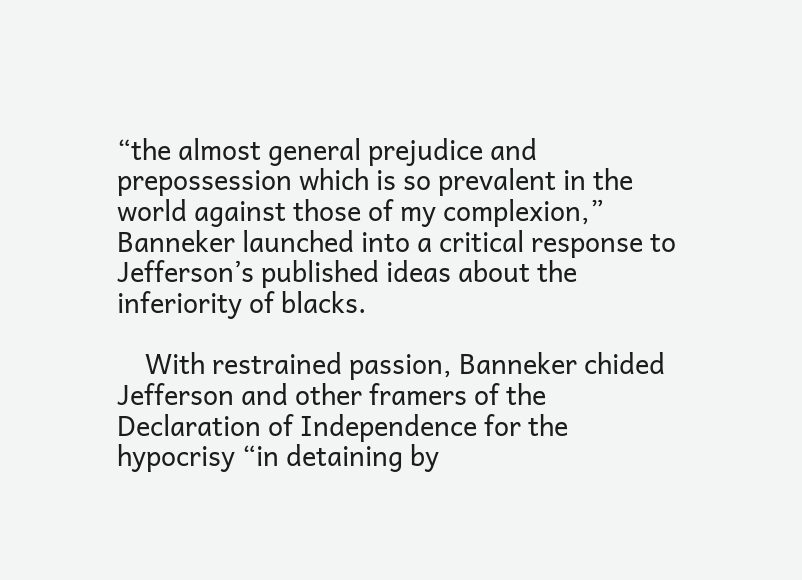“the almost general prejudice and prepossession which is so prevalent in the world against those of my complexion,” Banneker launched into a critical response to Jefferson’s published ideas about the inferiority of blacks.

    With restrained passion, Banneker chided Jefferson and other framers of the Declaration of Independence for the hypocrisy “in detaining by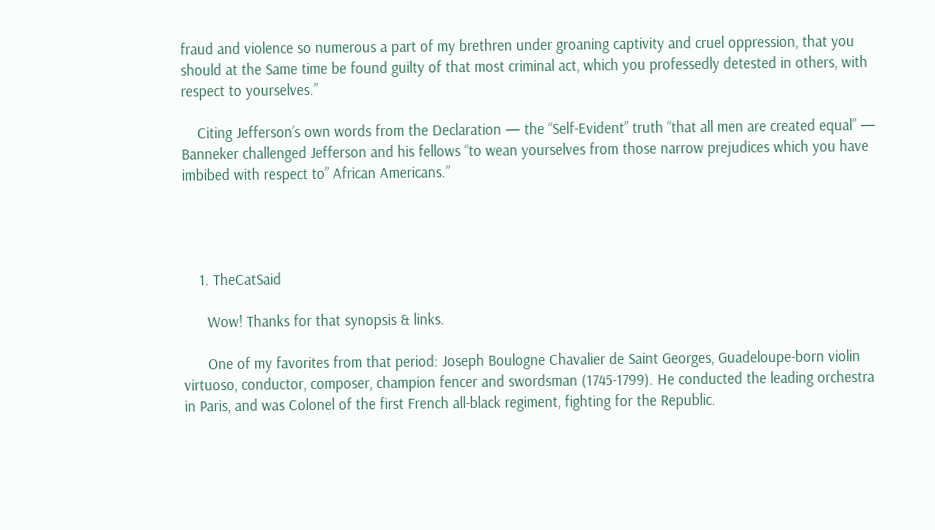fraud and violence so numerous a part of my brethren under groaning captivity and cruel oppression, that you should at the Same time be found guilty of that most criminal act, which you professedly detested in others, with respect to yourselves.”

    Citing Jefferson’s own words from the Declaration — the “Self-Evident” truth “that all men are created equal” — Banneker challenged Jefferson and his fellows “to wean yourselves from those narrow prejudices which you have imbibed with respect to” African Americans.”




    1. TheCatSaid

      Wow! Thanks for that synopsis & links.

      One of my favorites from that period: Joseph Boulogne Chavalier de Saint Georges, Guadeloupe-born violin virtuoso, conductor, composer, champion fencer and swordsman (1745-1799). He conducted the leading orchestra in Paris, and was Colonel of the first French all-black regiment, fighting for the Republic.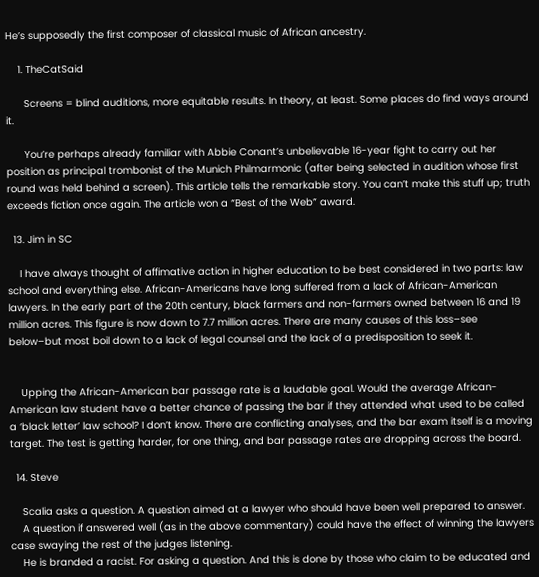He’s supposedly the first composer of classical music of African ancestry.

    1. TheCatSaid

      Screens = blind auditions, more equitable results. In theory, at least. Some places do find ways around it.

      You’re perhaps already familiar with Abbie Conant’s unbelievable 16-year fight to carry out her position as principal trombonist of the Munich Philmarmonic (after being selected in audition whose first round was held behind a screen). This article tells the remarkable story. You can’t make this stuff up; truth exceeds fiction once again. The article won a “Best of the Web” award.

  13. Jim in SC

    I have always thought of affimative action in higher education to be best considered in two parts: law school and everything else. African-Americans have long suffered from a lack of African-American lawyers. In the early part of the 20th century, black farmers and non-farmers owned between 16 and 19 million acres. This figure is now down to 7.7 million acres. There are many causes of this loss–see below–but most boil down to a lack of legal counsel and the lack of a predisposition to seek it.


    Upping the African-American bar passage rate is a laudable goal. Would the average African-American law student have a better chance of passing the bar if they attended what used to be called a ‘black letter’ law school? I don’t know. There are conflicting analyses, and the bar exam itself is a moving target. The test is getting harder, for one thing, and bar passage rates are dropping across the board.

  14. Steve

    Scalia asks a question. A question aimed at a lawyer who should have been well prepared to answer.
    A question if answered well (as in the above commentary) could have the effect of winning the lawyers case swaying the rest of the judges listening.
    He is branded a racist. For asking a question. And this is done by those who claim to be educated and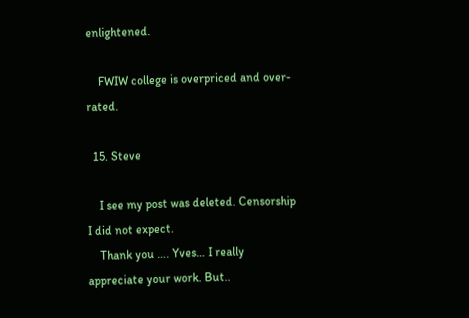enlightened.

    FWIW college is overpriced and over-rated.

  15. Steve

    I see my post was deleted. Censorship I did not expect.
    Thank you …. Yves… I really appreciate your work. But..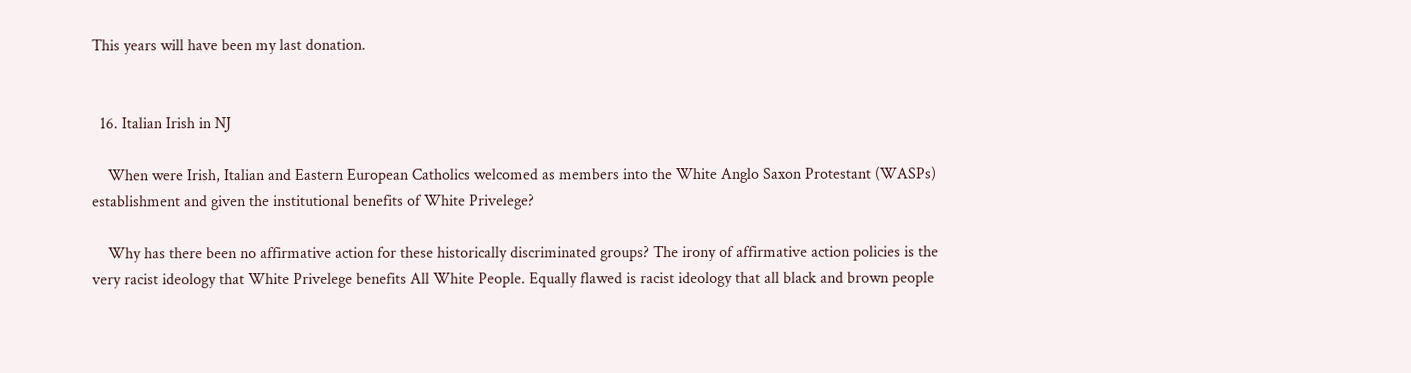This years will have been my last donation.


  16. Italian Irish in NJ

    When were Irish, Italian and Eastern European Catholics welcomed as members into the White Anglo Saxon Protestant (WASPs) establishment and given the institutional benefits of White Privelege?

    Why has there been no affirmative action for these historically discriminated groups? The irony of affirmative action policies is the very racist ideology that White Privelege benefits All White People. Equally flawed is racist ideology that all black and brown people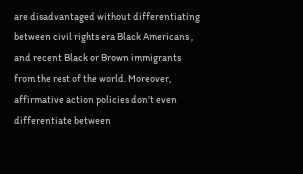are disadvantaged without differentiating between civil rights era Black Americans , and recent Black or Brown immigrants from the rest of the world. Moreover, affirmative action policies don’t even differentiate between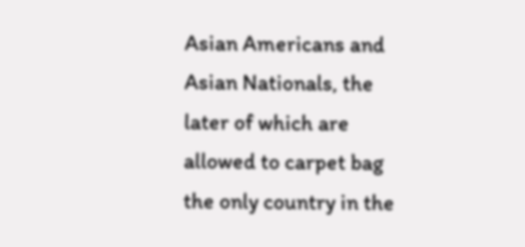Asian Americans and Asian Nationals, the later of which are allowed to carpet bag the only country in the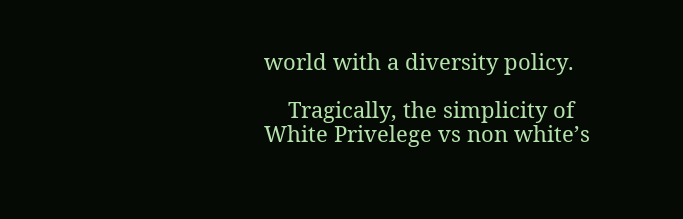world with a diversity policy.

    Tragically, the simplicity of White Privelege vs non white’s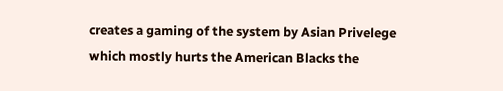creates a gaming of the system by Asian Privelege which mostly hurts the American Blacks the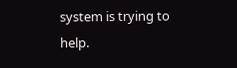system is trying to help.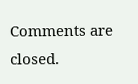Comments are closed.